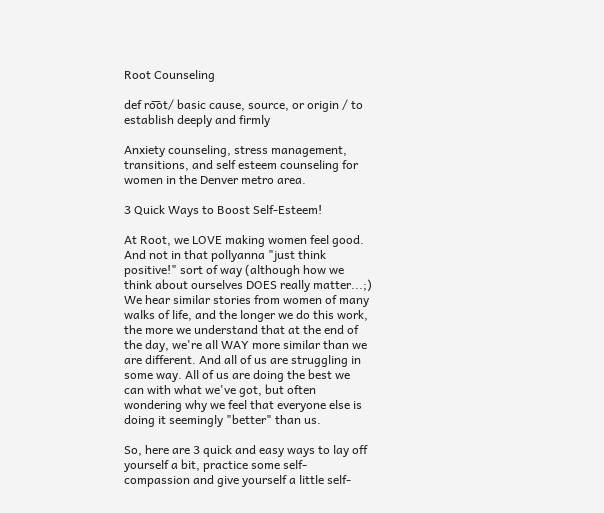Root Counseling

def ro͞ot/ basic cause, source, or origin / to establish deeply and firmly

Anxiety counseling, stress management, transitions, and self esteem counseling for women in the Denver metro area.

3 Quick Ways to Boost Self-Esteem!

At Root, we LOVE making women feel good. And not in that pollyanna "just think positive!" sort of way (although how we think about ourselves DOES really matter...;) We hear similar stories from women of many walks of life, and the longer we do this work, the more we understand that at the end of the day, we're all WAY more similar than we are different. And all of us are struggling in some way. All of us are doing the best we can with what we've got, but often wondering why we feel that everyone else is doing it seemingly "better" than us.

So, here are 3 quick and easy ways to lay off yourself a bit, practice some self-compassion and give yourself a little self-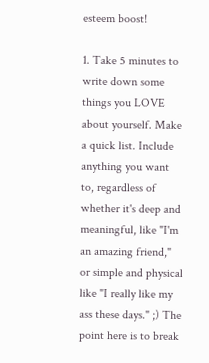esteem boost!

1. Take 5 minutes to write down some things you LOVE about yourself. Make a quick list. Include anything you want to, regardless of whether it's deep and meaningful, like "I'm an amazing friend," or simple and physical like "I really like my ass these days." ;) The point here is to break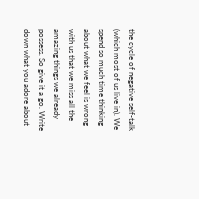the cycle of negative self-talk (which most of us live in). We spend so much time thinking about what we feel is wrong with us that we miss all the amazing things we already possess. So give it a go. Write down what you adore about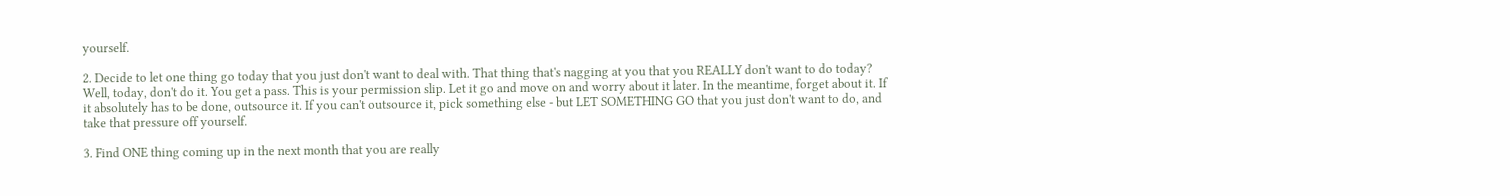yourself.

2. Decide to let one thing go today that you just don't want to deal with. That thing that's nagging at you that you REALLY don't want to do today? Well, today, don't do it. You get a pass. This is your permission slip. Let it go and move on and worry about it later. In the meantime, forget about it. If it absolutely has to be done, outsource it. If you can't outsource it, pick something else - but LET SOMETHING GO that you just don't want to do, and take that pressure off yourself.

3. Find ONE thing coming up in the next month that you are really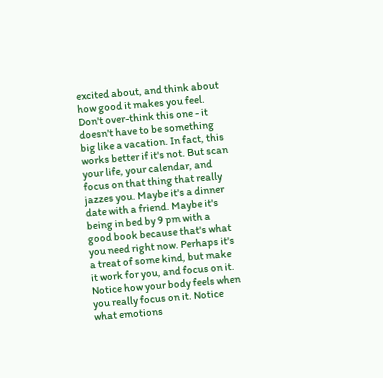excited about, and think about how good it makes you feel. Don't over-think this one - it doesn't have to be something big like a vacation. In fact, this works better if it's not. But scan your life, your calendar, and focus on that thing that really jazzes you. Maybe it's a dinner date with a friend. Maybe it's being in bed by 9 pm with a good book because that's what you need right now. Perhaps it's a treat of some kind, but make it work for you, and focus on it. Notice how your body feels when you really focus on it. Notice what emotions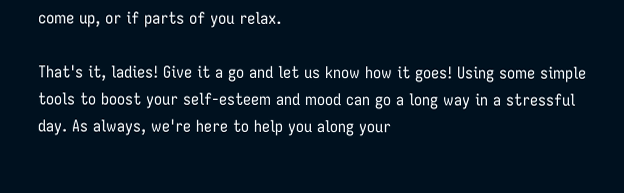come up, or if parts of you relax.

That's it, ladies! Give it a go and let us know how it goes! Using some simple tools to boost your self-esteem and mood can go a long way in a stressful day. As always, we're here to help you along your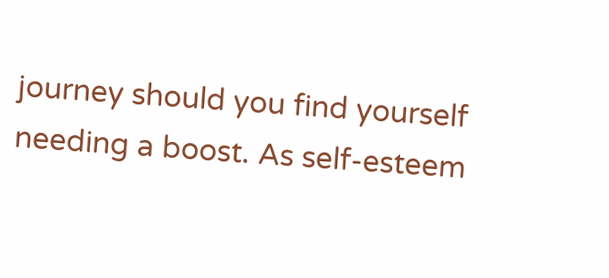journey should you find yourself needing a boost. As self-esteem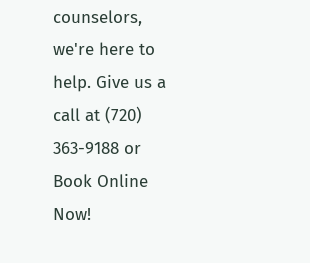counselors, we're here to help. Give us a call at (720) 363-9188 or Book Online Now!